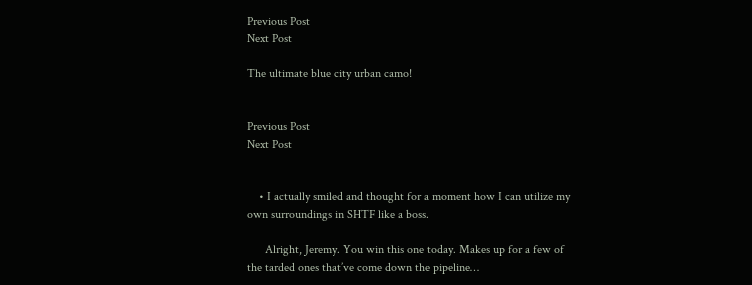Previous Post
Next Post

The ultimate blue city urban camo!


Previous Post
Next Post


    • I actually smiled and thought for a moment how I can utilize my own surroundings in SHTF like a boss.

      Alright, Jeremy. You win this one today. Makes up for a few of the tarded ones that’ve come down the pipeline…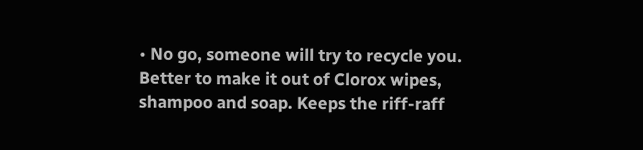• No go, someone will try to recycle you. Better to make it out of Clorox wipes, shampoo and soap. Keeps the riff-raff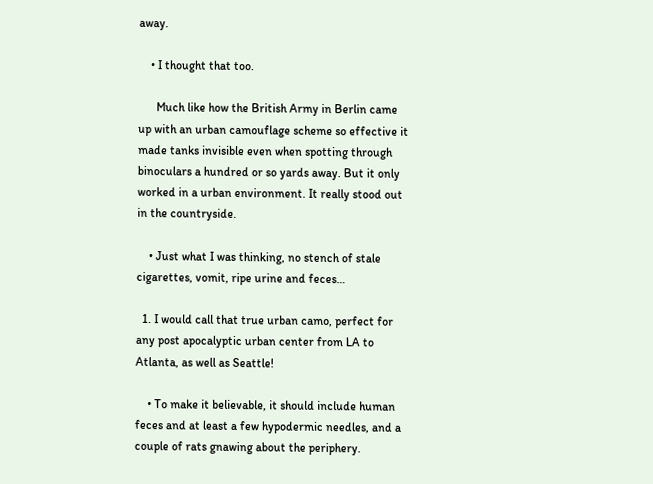away.

    • I thought that too.

      Much like how the British Army in Berlin came up with an urban camouflage scheme so effective it made tanks invisible even when spotting through binoculars a hundred or so yards away. But it only worked in a urban environment. It really stood out in the countryside.

    • Just what I was thinking, no stench of stale cigarettes, vomit, ripe urine and feces…

  1. I would call that true urban camo, perfect for any post apocalyptic urban center from LA to Atlanta, as well as Seattle!

    • To make it believable, it should include human feces and at least a few hypodermic needles, and a couple of rats gnawing about the periphery.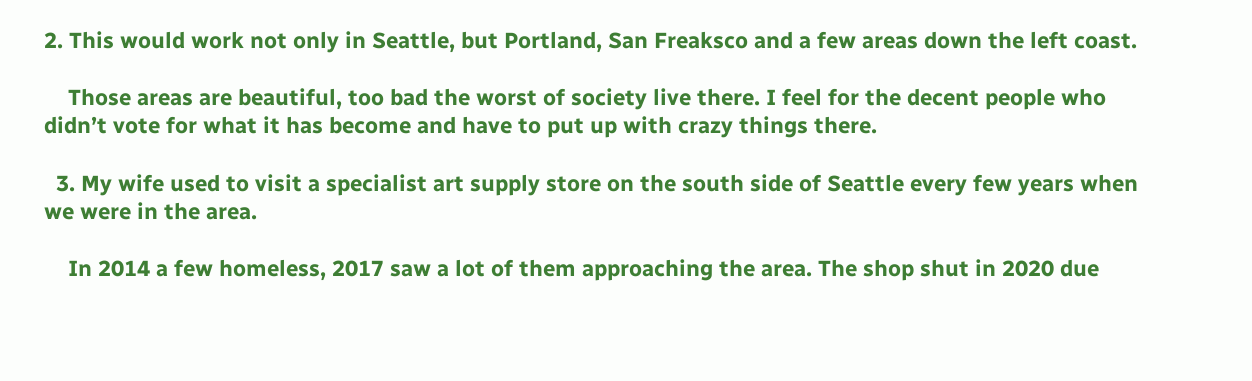2. This would work not only in Seattle, but Portland, San Freaksco and a few areas down the left coast.

    Those areas are beautiful, too bad the worst of society live there. I feel for the decent people who didn’t vote for what it has become and have to put up with crazy things there.

  3. My wife used to visit a specialist art supply store on the south side of Seattle every few years when we were in the area.

    In 2014 a few homeless, 2017 saw a lot of them approaching the area. The shop shut in 2020 due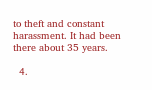to theft and constant harassment. It had been there about 35 years.

  4.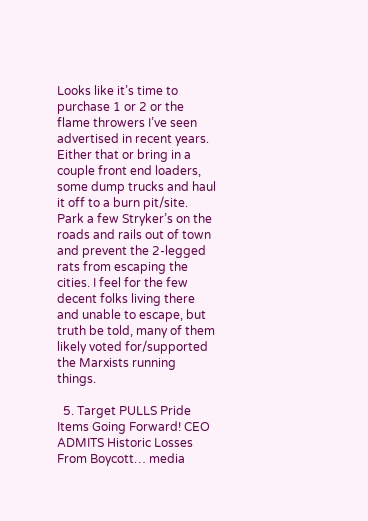Looks like it’s time to purchase 1 or 2 or the flame throwers I’ve seen advertised in recent years. Either that or bring in a couple front end loaders, some dump trucks and haul it off to a burn pit/site. Park a few Stryker’s on the roads and rails out of town and prevent the 2-legged rats from escaping the cities. I feel for the few decent folks living there and unable to escape, but truth be told, many of them likely voted for/supported the Marxists running things.

  5. Target PULLS Pride Items Going Forward! CEO ADMITS Historic Losses From Boycott… media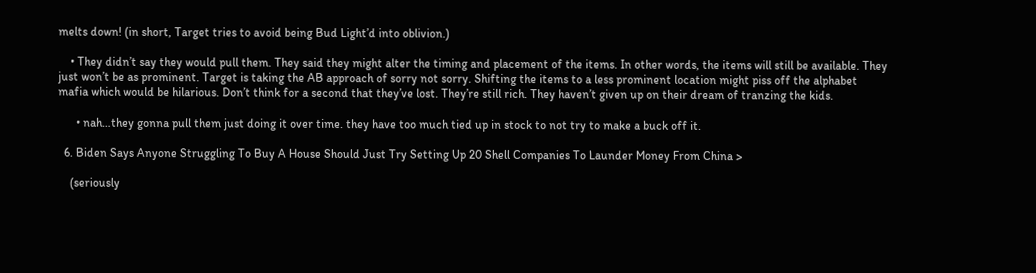melts down! (in short, Target tries to avoid being Bud Light’d into oblivion.)

    • They didn’t say they would pull them. They said they might alter the timing and placement of the items. In other words, the items will still be available. They just won’t be as prominent. Target is taking the AB approach of sorry not sorry. Shifting the items to a less prominent location might piss off the alphabet mafia which would be hilarious. Don’t think for a second that they’ve lost. They’re still rich. They haven’t given up on their dream of tranzing the kids.

      • nah…they gonna pull them just doing it over time. they have too much tied up in stock to not try to make a buck off it.

  6. Biden Says Anyone Struggling To Buy A House Should Just Try Setting Up 20 Shell Companies To Launder Money From China >

    (seriously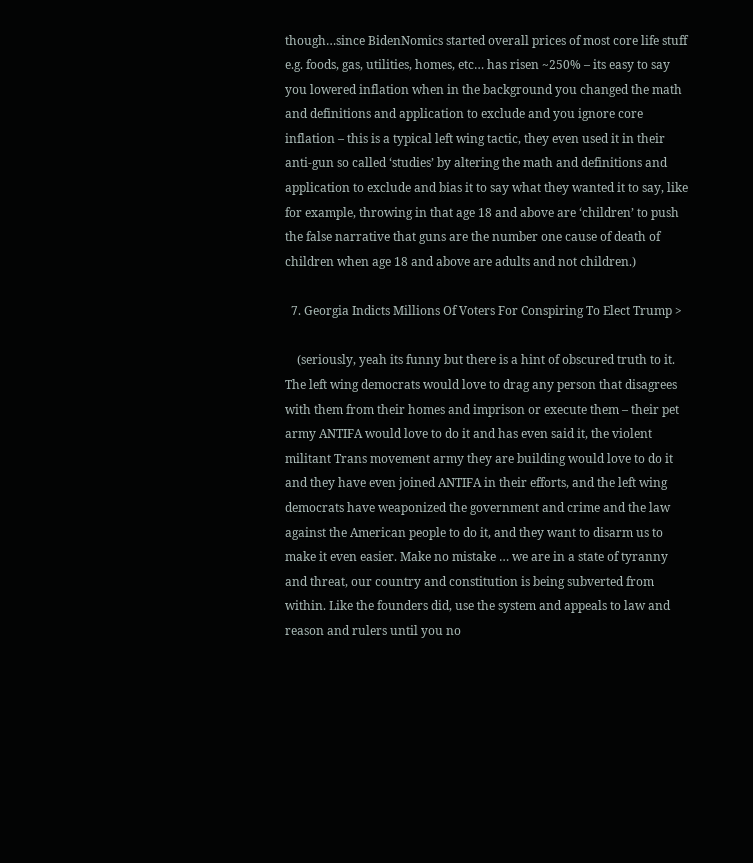though…since BidenNomics started overall prices of most core life stuff e.g. foods, gas, utilities, homes, etc… has risen ~250% – its easy to say you lowered inflation when in the background you changed the math and definitions and application to exclude and you ignore core inflation – this is a typical left wing tactic, they even used it in their anti-gun so called ‘studies’ by altering the math and definitions and application to exclude and bias it to say what they wanted it to say, like for example, throwing in that age 18 and above are ‘children’ to push the false narrative that guns are the number one cause of death of children when age 18 and above are adults and not children.)

  7. Georgia Indicts Millions Of Voters For Conspiring To Elect Trump >

    (seriously, yeah its funny but there is a hint of obscured truth to it. The left wing democrats would love to drag any person that disagrees with them from their homes and imprison or execute them – their pet army ANTIFA would love to do it and has even said it, the violent militant Trans movement army they are building would love to do it and they have even joined ANTIFA in their efforts, and the left wing democrats have weaponized the government and crime and the law against the American people to do it, and they want to disarm us to make it even easier. Make no mistake … we are in a state of tyranny and threat, our country and constitution is being subverted from within. Like the founders did, use the system and appeals to law and reason and rulers until you no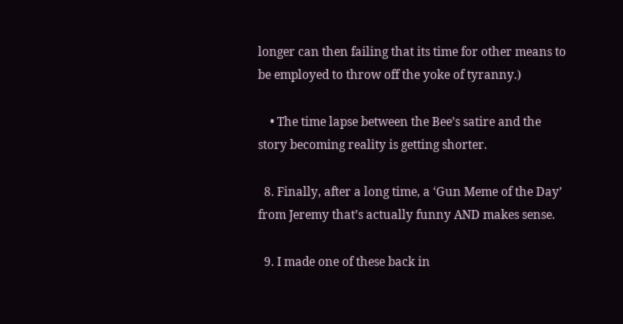longer can then failing that its time for other means to be employed to throw off the yoke of tyranny.)

    • The time lapse between the Bee’s satire and the story becoming reality is getting shorter.

  8. Finally, after a long time, a ‘Gun Meme of the Day’ from Jeremy that’s actually funny AND makes sense.

  9. I made one of these back in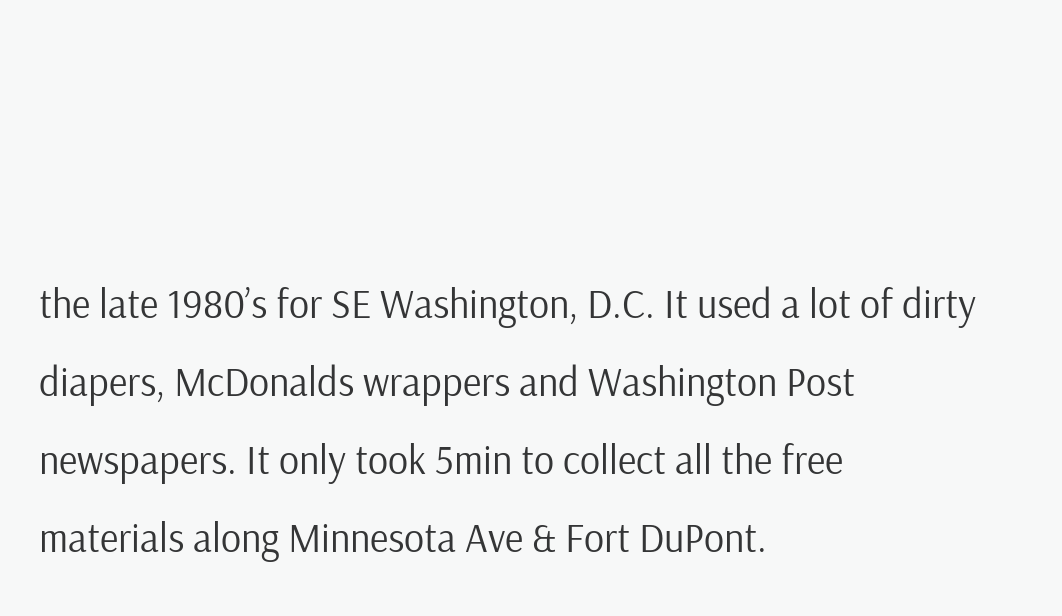the late 1980’s for SE Washington, D.C. It used a lot of dirty diapers, McDonalds wrappers and Washington Post newspapers. It only took 5min to collect all the free materials along Minnesota Ave & Fort DuPont.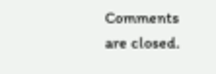Comments are closed.